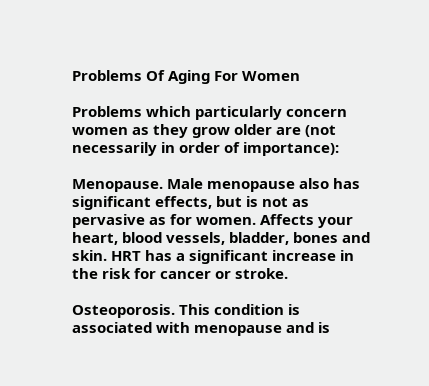Problems Of Aging For Women

Problems which particularly concern women as they grow older are (not necessarily in order of importance):

Menopause. Male menopause also has significant effects, but is not as pervasive as for women. Affects your heart, blood vessels, bladder, bones and skin. HRT has a significant increase in the risk for cancer or stroke.

Osteoporosis. This condition is associated with menopause and is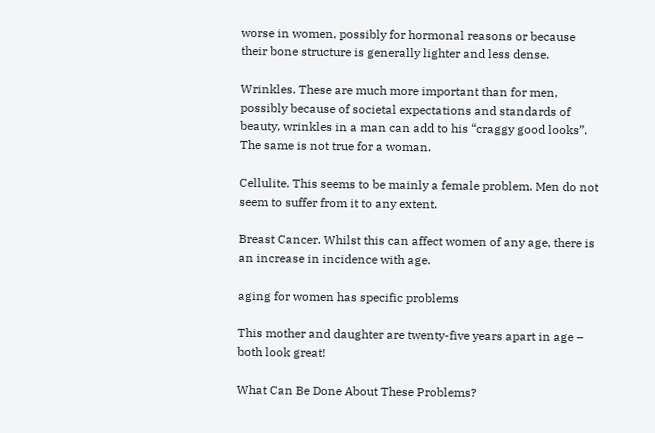worse in women, possibly for hormonal reasons or because their bone structure is generally lighter and less dense.

Wrinkles. These are much more important than for men, possibly because of societal expectations and standards of beauty, wrinkles in a man can add to his “craggy good looks”. The same is not true for a woman.

Cellulite. This seems to be mainly a female problem. Men do not seem to suffer from it to any extent.

Breast Cancer. Whilst this can affect women of any age, there is an increase in incidence with age.

aging for women has specific problems

This mother and daughter are twenty-five years apart in age – both look great!

What Can Be Done About These Problems?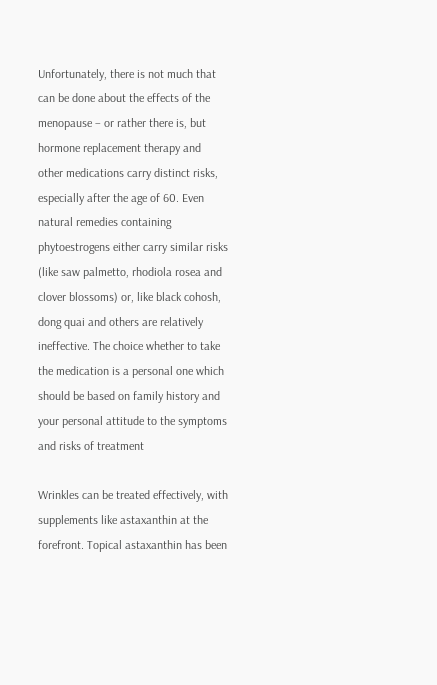Unfortunately, there is not much that can be done about the effects of the menopause – or rather there is, but hormone replacement therapy and other medications carry distinct risks, especially after the age of 60. Even natural remedies containing phytoestrogens either carry similar risks (like saw palmetto, rhodiola rosea and clover blossoms) or, like black cohosh, dong quai and others are relatively ineffective. The choice whether to take the medication is a personal one which should be based on family history and your personal attitude to the symptoms and risks of treatment

Wrinkles can be treated effectively, with supplements like astaxanthin at the forefront. Topical astaxanthin has been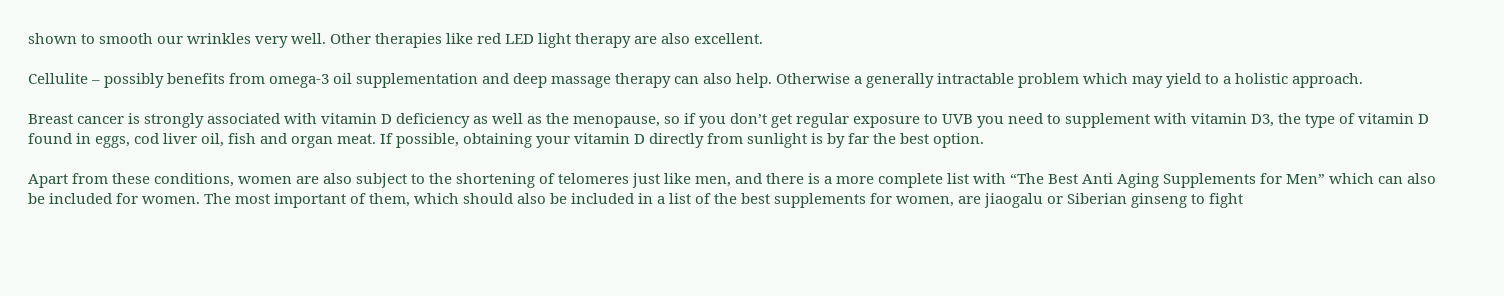shown to smooth our wrinkles very well. Other therapies like red LED light therapy are also excellent.

Cellulite – possibly benefits from omega-3 oil supplementation and deep massage therapy can also help. Otherwise a generally intractable problem which may yield to a holistic approach.

Breast cancer is strongly associated with vitamin D deficiency as well as the menopause, so if you don’t get regular exposure to UVB you need to supplement with vitamin D3, the type of vitamin D found in eggs, cod liver oil, fish and organ meat. If possible, obtaining your vitamin D directly from sunlight is by far the best option.

Apart from these conditions, women are also subject to the shortening of telomeres just like men, and there is a more complete list with “The Best Anti Aging Supplements for Men” which can also be included for women. The most important of them, which should also be included in a list of the best supplements for women, are jiaogalu or Siberian ginseng to fight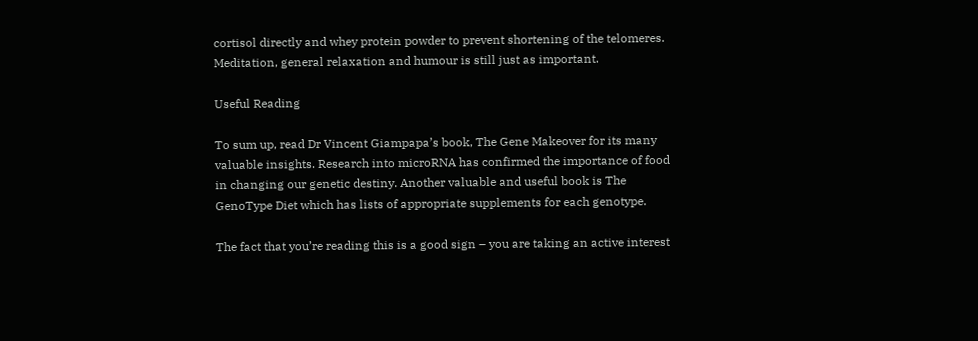cortisol directly and whey protein powder to prevent shortening of the telomeres. Meditation, general relaxation and humour is still just as important.

Useful Reading

To sum up, read Dr Vincent Giampapa’s book, The Gene Makeover for its many valuable insights. Research into microRNA has confirmed the importance of food in changing our genetic destiny. Another valuable and useful book is The GenoType Diet which has lists of appropriate supplements for each genotype.

The fact that you’re reading this is a good sign – you are taking an active interest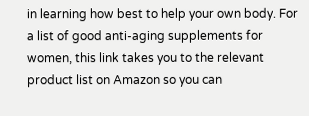in learning how best to help your own body. For a list of good anti-aging supplements for women, this link takes you to the relevant product list on Amazon so you can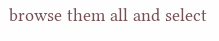browse them all and select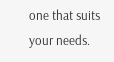one that suits your needs.